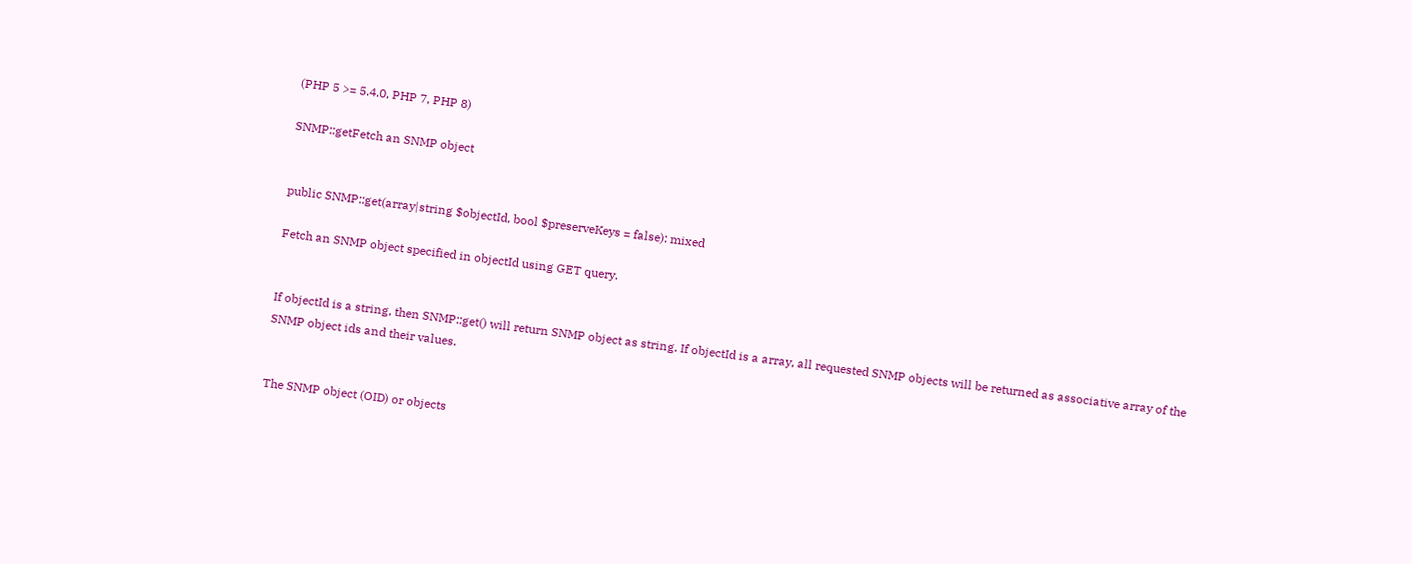(PHP 5 >= 5.4.0, PHP 7, PHP 8)

SNMP::getFetch an SNMP object


public SNMP::get(array|string $objectId, bool $preserveKeys = false): mixed

Fetch an SNMP object specified in objectId using GET query.


If objectId is a string, then SNMP::get() will return SNMP object as string. If objectId is a array, all requested SNMP objects will be returned as associative array of the SNMP object ids and their values.


The SNMP object (OID) or objects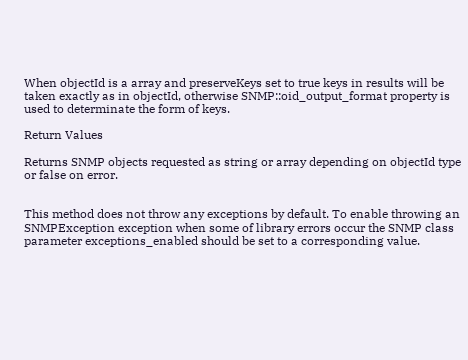When objectId is a array and preserveKeys set to true keys in results will be taken exactly as in objectId, otherwise SNMP::oid_output_format property is used to determinate the form of keys.

Return Values

Returns SNMP objects requested as string or array depending on objectId type or false on error.


This method does not throw any exceptions by default. To enable throwing an SNMPException exception when some of library errors occur the SNMP class parameter exceptions_enabled should be set to a corresponding value.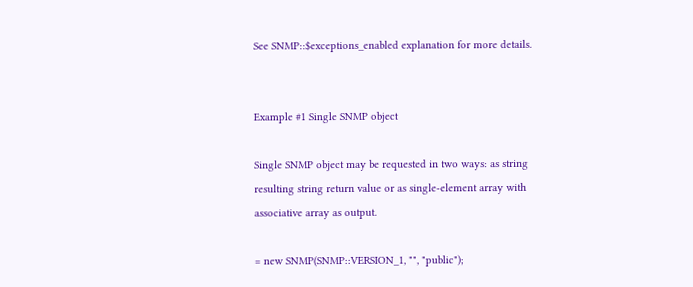See SNMP::$exceptions_enabled explanation for more details.


Example #1 Single SNMP object

Single SNMP object may be requested in two ways: as string resulting string return value or as single-element array with associative array as output.

= new SNMP(SNMP::VERSION_1, "", "public");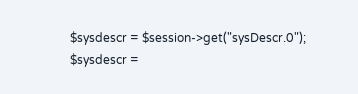$sysdescr = $session->get("sysDescr.0");
$sysdescr =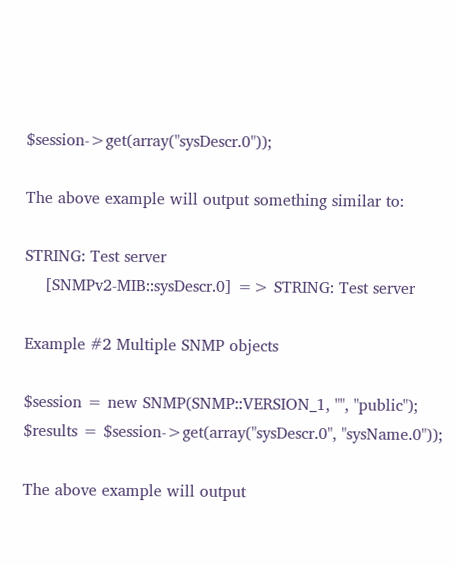$session->get(array("sysDescr.0"));

The above example will output something similar to:

STRING: Test server
    [SNMPv2-MIB::sysDescr.0] => STRING: Test server

Example #2 Multiple SNMP objects

$session = new SNMP(SNMP::VERSION_1, "", "public");
$results = $session->get(array("sysDescr.0", "sysName.0"));

The above example will output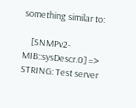something similar to:

    [SNMPv2-MIB::sysDescr.0] => STRING: Test server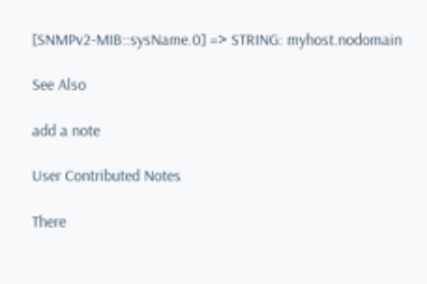[SNMPv2-MIB::sysName.0] => STRING: myhost.nodomain

See Also

add a note

User Contributed Notes

There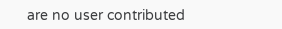are no user contributed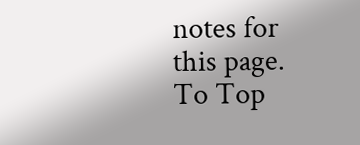notes for this page.
To Top